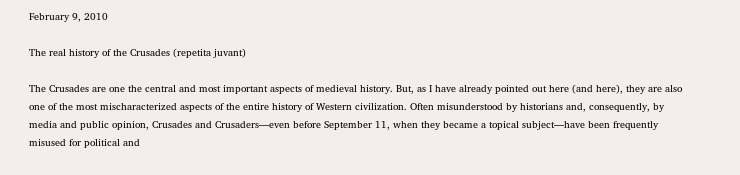February 9, 2010

The real history of the Crusades (repetita juvant)

The Crusades are one the central and most important aspects of medieval history. But, as I have already pointed out here (and here), they are also one of the most mischaracterized aspects of the entire history of Western civilization. Often misunderstood by historians and, consequently, by media and public opinion, Crusades and Crusaders—even before September 11, when they became a topical subject—have been frequently misused for political and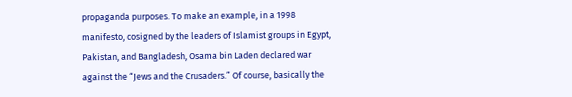propaganda purposes. To make an example, in a 1998 manifesto, cosigned by the leaders of Islamist groups in Egypt, Pakistan, and Bangladesh, Osama bin Laden declared war against the “Jews and the Crusaders.” Of course, basically the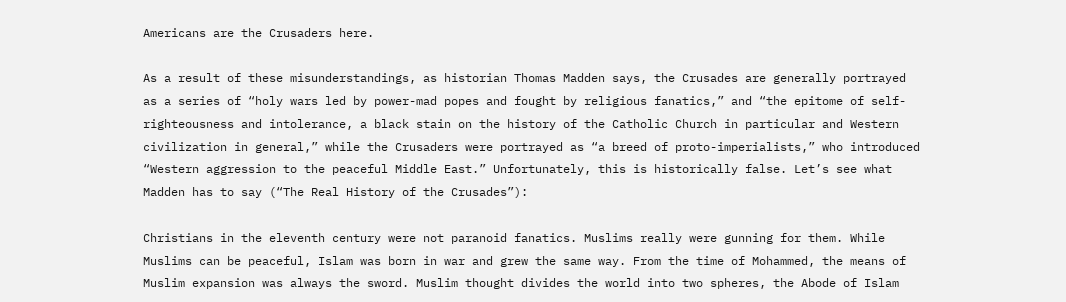Americans are the Crusaders here.

As a result of these misunderstandings, as historian Thomas Madden says, the Crusades are generally portrayed as a series of “holy wars led by power-mad popes and fought by religious fanatics,” and “the epitome of self-righteousness and intolerance, a black stain on the history of the Catholic Church in particular and Western civilization in general,” while the Crusaders were portrayed as “a breed of proto-imperialists,” who introduced “Western aggression to the peaceful Middle East.” Unfortunately, this is historically false. Let’s see what Madden has to say (“The Real History of the Crusades”):

Christians in the eleventh century were not paranoid fanatics. Muslims really were gunning for them. While Muslims can be peaceful, Islam was born in war and grew the same way. From the time of Mohammed, the means of Muslim expansion was always the sword. Muslim thought divides the world into two spheres, the Abode of Islam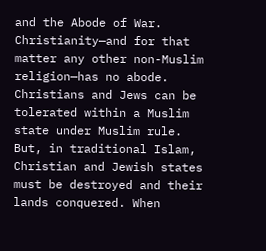and the Abode of War. Christianity—and for that matter any other non-Muslim religion—has no abode. Christians and Jews can be tolerated within a Muslim state under Muslim rule. But, in traditional Islam, Christian and Jewish states must be destroyed and their lands conquered. When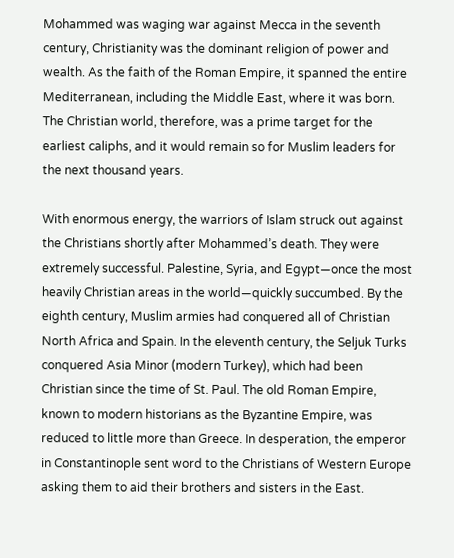Mohammed was waging war against Mecca in the seventh century, Christianity was the dominant religion of power and wealth. As the faith of the Roman Empire, it spanned the entire Mediterranean, including the Middle East, where it was born. The Christian world, therefore, was a prime target for the earliest caliphs, and it would remain so for Muslim leaders for the next thousand years.

With enormous energy, the warriors of Islam struck out against the Christians shortly after Mohammed’s death. They were extremely successful. Palestine, Syria, and Egypt—once the most heavily Christian areas in the world—quickly succumbed. By the eighth century, Muslim armies had conquered all of Christian North Africa and Spain. In the eleventh century, the Seljuk Turks conquered Asia Minor (modern Turkey), which had been Christian since the time of St. Paul. The old Roman Empire, known to modern historians as the Byzantine Empire, was reduced to little more than Greece. In desperation, the emperor in Constantinople sent word to the Christians of Western Europe asking them to aid their brothers and sisters in the East.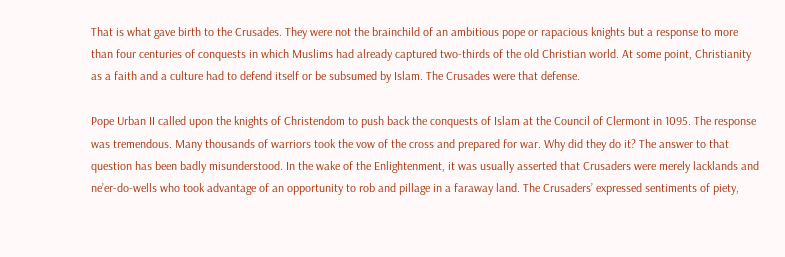That is what gave birth to the Crusades. They were not the brainchild of an ambitious pope or rapacious knights but a response to more than four centuries of conquests in which Muslims had already captured two-thirds of the old Christian world. At some point, Christianity as a faith and a culture had to defend itself or be subsumed by Islam. The Crusades were that defense.

Pope Urban II called upon the knights of Christendom to push back the conquests of Islam at the Council of Clermont in 1095. The response was tremendous. Many thousands of warriors took the vow of the cross and prepared for war. Why did they do it? The answer to that question has been badly misunderstood. In the wake of the Enlightenment, it was usually asserted that Crusaders were merely lacklands and ne’er-do-wells who took advantage of an opportunity to rob and pillage in a faraway land. The Crusaders’ expressed sentiments of piety,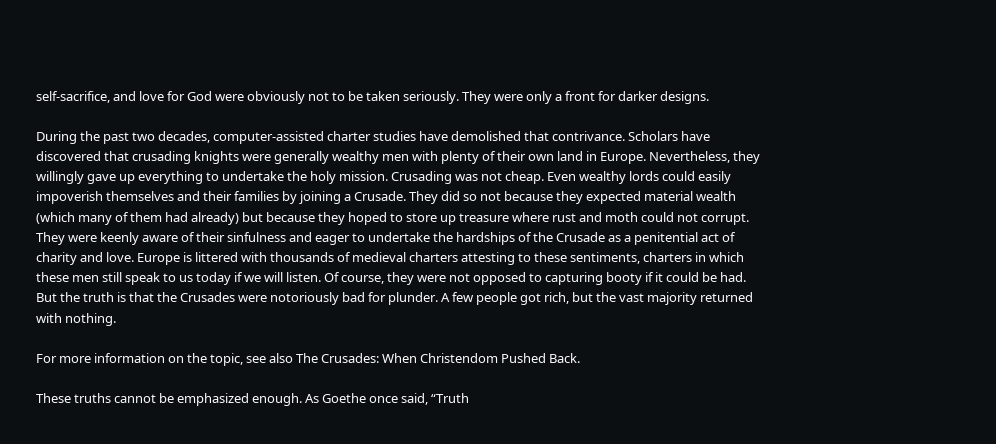self-sacrifice, and love for God were obviously not to be taken seriously. They were only a front for darker designs.

During the past two decades, computer-assisted charter studies have demolished that contrivance. Scholars have discovered that crusading knights were generally wealthy men with plenty of their own land in Europe. Nevertheless, they willingly gave up everything to undertake the holy mission. Crusading was not cheap. Even wealthy lords could easily impoverish themselves and their families by joining a Crusade. They did so not because they expected material wealth (which many of them had already) but because they hoped to store up treasure where rust and moth could not corrupt. They were keenly aware of their sinfulness and eager to undertake the hardships of the Crusade as a penitential act of charity and love. Europe is littered with thousands of medieval charters attesting to these sentiments, charters in which these men still speak to us today if we will listen. Of course, they were not opposed to capturing booty if it could be had. But the truth is that the Crusades were notoriously bad for plunder. A few people got rich, but the vast majority returned with nothing.

For more information on the topic, see also The Crusades: When Christendom Pushed Back.

These truths cannot be emphasized enough. As Goethe once said, “Truth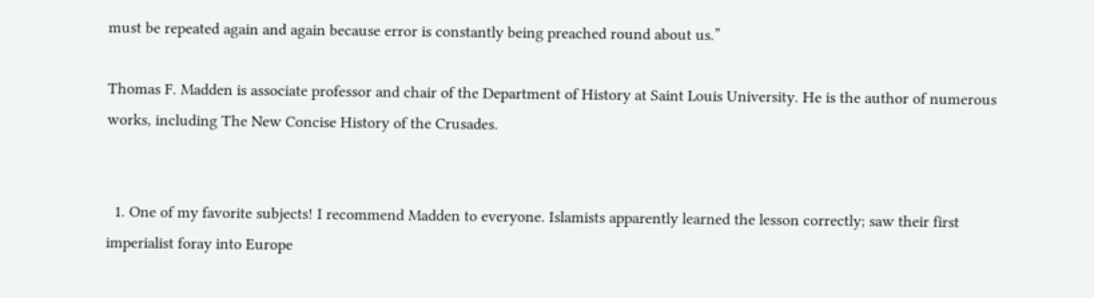must be repeated again and again because error is constantly being preached round about us.”

Thomas F. Madden is associate professor and chair of the Department of History at Saint Louis University. He is the author of numerous works, including The New Concise History of the Crusades.


  1. One of my favorite subjects! I recommend Madden to everyone. Islamists apparently learned the lesson correctly; saw their first imperialist foray into Europe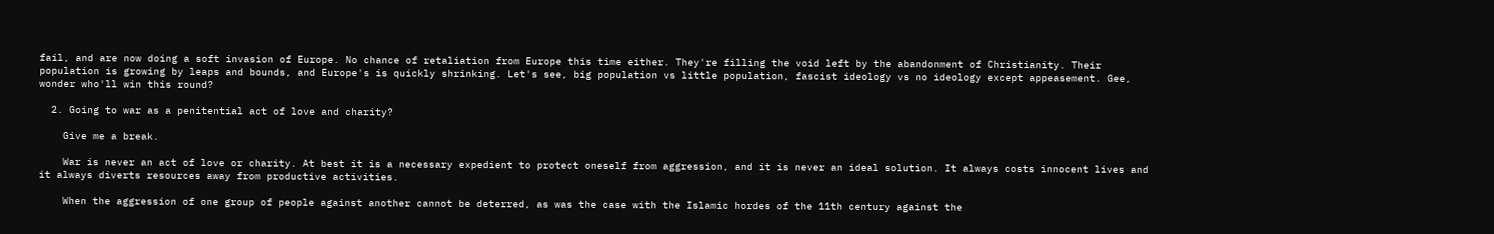fail, and are now doing a soft invasion of Europe. No chance of retaliation from Europe this time either. They're filling the void left by the abandonment of Christianity. Their population is growing by leaps and bounds, and Europe's is quickly shrinking. Let's see, big population vs little population, fascist ideology vs no ideology except appeasement. Gee, wonder who'll win this round?

  2. Going to war as a penitential act of love and charity?

    Give me a break.

    War is never an act of love or charity. At best it is a necessary expedient to protect oneself from aggression, and it is never an ideal solution. It always costs innocent lives and it always diverts resources away from productive activities.

    When the aggression of one group of people against another cannot be deterred, as was the case with the Islamic hordes of the 11th century against the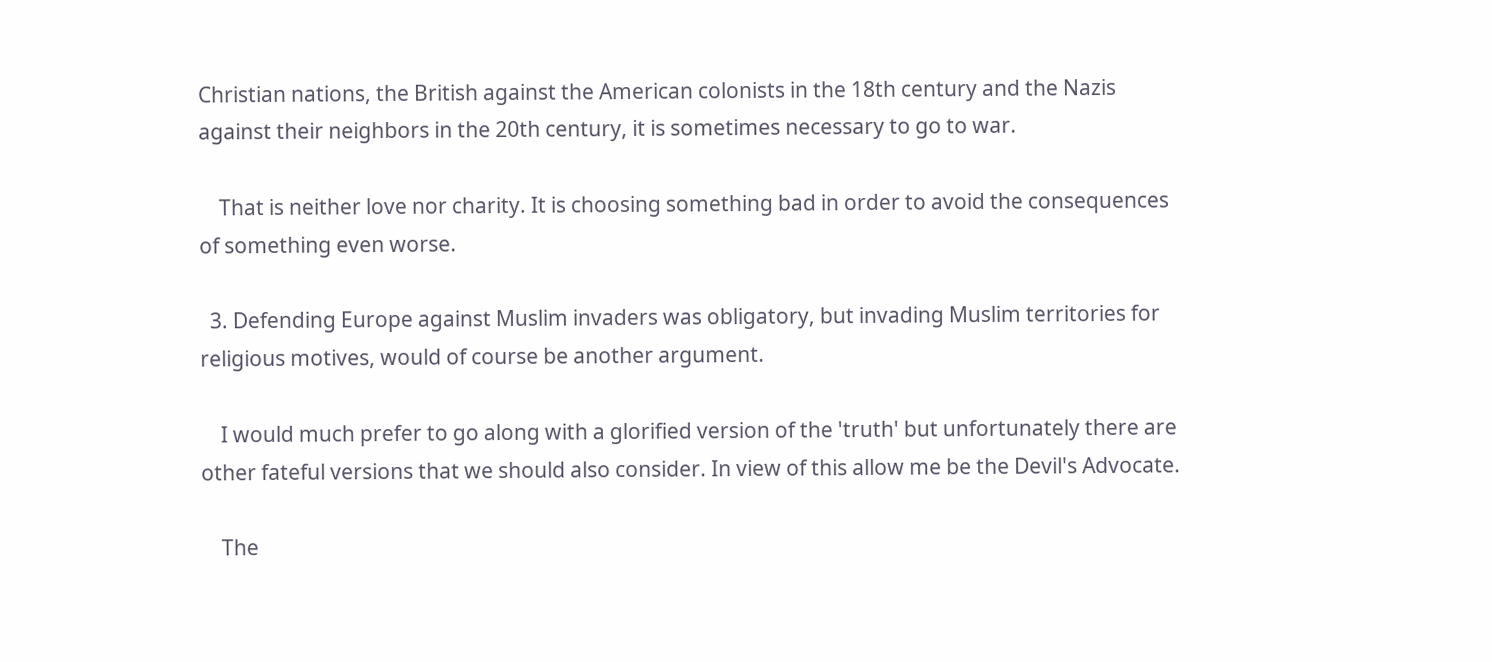Christian nations, the British against the American colonists in the 18th century and the Nazis against their neighbors in the 20th century, it is sometimes necessary to go to war.

    That is neither love nor charity. It is choosing something bad in order to avoid the consequences of something even worse.

  3. Defending Europe against Muslim invaders was obligatory, but invading Muslim territories for religious motives, would of course be another argument.

    I would much prefer to go along with a glorified version of the 'truth' but unfortunately there are other fateful versions that we should also consider. In view of this allow me be the Devil's Advocate.

    The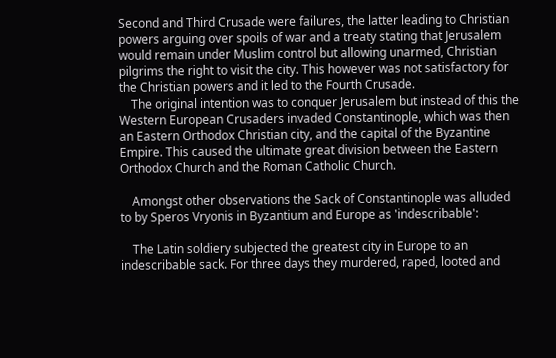Second and Third Crusade were failures, the latter leading to Christian powers arguing over spoils of war and a treaty stating that Jerusalem would remain under Muslim control but allowing unarmed, Christian pilgrims the right to visit the city. This however was not satisfactory for the Christian powers and it led to the Fourth Crusade.
    The original intention was to conquer Jerusalem but instead of this the Western European Crusaders invaded Constantinople, which was then an Eastern Orthodox Christian city, and the capital of the Byzantine Empire. This caused the ultimate great division between the Eastern Orthodox Church and the Roman Catholic Church.

    Amongst other observations the Sack of Constantinople was alluded to by Speros Vryonis in Byzantium and Europe as 'indescribable':

    The Latin soldiery subjected the greatest city in Europe to an indescribable sack. For three days they murdered, raped, looted and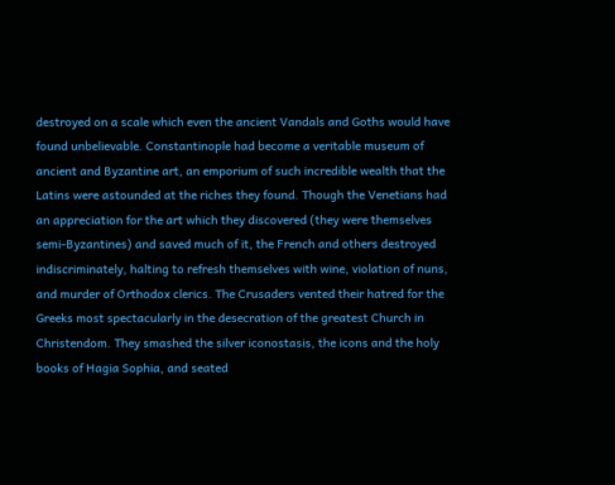destroyed on a scale which even the ancient Vandals and Goths would have found unbelievable. Constantinople had become a veritable museum of ancient and Byzantine art, an emporium of such incredible wealth that the Latins were astounded at the riches they found. Though the Venetians had an appreciation for the art which they discovered (they were themselves semi-Byzantines) and saved much of it, the French and others destroyed indiscriminately, halting to refresh themselves with wine, violation of nuns, and murder of Orthodox clerics. The Crusaders vented their hatred for the Greeks most spectacularly in the desecration of the greatest Church in Christendom. They smashed the silver iconostasis, the icons and the holy books of Hagia Sophia, and seated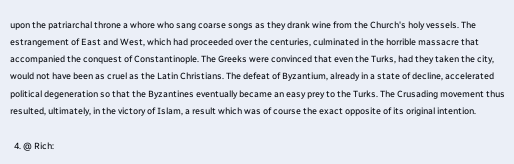upon the patriarchal throne a whore who sang coarse songs as they drank wine from the Church's holy vessels. The estrangement of East and West, which had proceeded over the centuries, culminated in the horrible massacre that accompanied the conquest of Constantinople. The Greeks were convinced that even the Turks, had they taken the city, would not have been as cruel as the Latin Christians. The defeat of Byzantium, already in a state of decline, accelerated political degeneration so that the Byzantines eventually became an easy prey to the Turks. The Crusading movement thus resulted, ultimately, in the victory of Islam, a result which was of course the exact opposite of its original intention.

  4. @ Rich: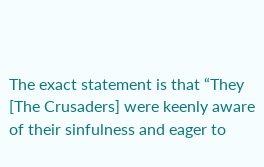The exact statement is that “They [The Crusaders] were keenly aware of their sinfulness and eager to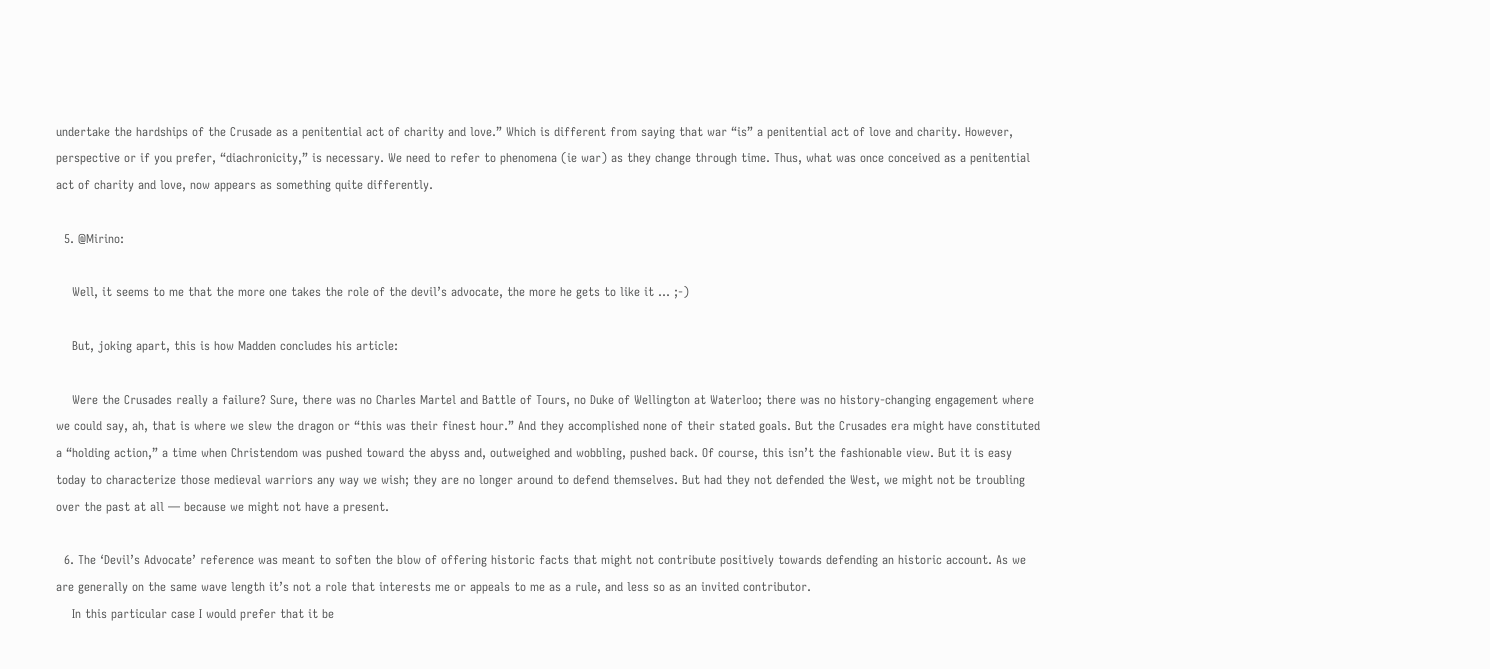undertake the hardships of the Crusade as a penitential act of charity and love.” Which is different from saying that war “is” a penitential act of love and charity. However, perspective or if you prefer, “diachronicity,” is necessary. We need to refer to phenomena (ie war) as they change through time. Thus, what was once conceived as a penitential act of charity and love, now appears as something quite differently.

  5. @Mirino:

    Well, it seems to me that the more one takes the role of the devil’s advocate, the more he gets to like it … ;-)

    But, joking apart, this is how Madden concludes his article:

    Were the Crusades really a failure? Sure, there was no Charles Martel and Battle of Tours, no Duke of Wellington at Waterloo; there was no history-changing engagement where we could say, ah, that is where we slew the dragon or “this was their finest hour.” And they accomplished none of their stated goals. But the Crusades era might have constituted a “holding action,” a time when Christendom was pushed toward the abyss and, outweighed and wobbling, pushed back. Of course, this isn’t the fashionable view. But it is easy today to characterize those medieval warriors any way we wish; they are no longer around to defend themselves. But had they not defended the West, we might not be troubling over the past at all — because we might not have a present.

  6. The ‘Devil’s Advocate’ reference was meant to soften the blow of offering historic facts that might not contribute positively towards defending an historic account. As we are generally on the same wave length it’s not a role that interests me or appeals to me as a rule, and less so as an invited contributor.
    In this particular case I would prefer that it be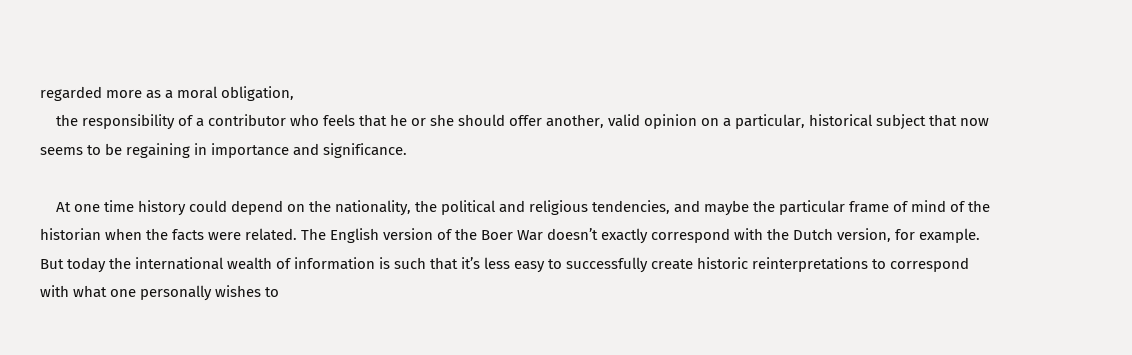regarded more as a moral obligation,
    the responsibility of a contributor who feels that he or she should offer another, valid opinion on a particular, historical subject that now seems to be regaining in importance and significance.

    At one time history could depend on the nationality, the political and religious tendencies, and maybe the particular frame of mind of the historian when the facts were related. The English version of the Boer War doesn’t exactly correspond with the Dutch version, for example. But today the international wealth of information is such that it’s less easy to successfully create historic reinterpretations to correspond with what one personally wishes to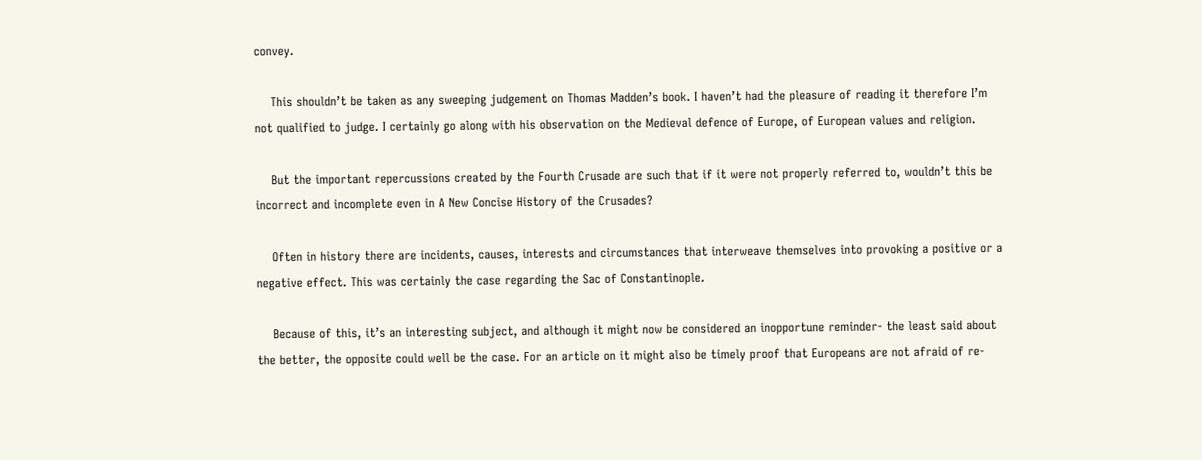convey.

    This shouldn’t be taken as any sweeping judgement on Thomas Madden’s book. I haven’t had the pleasure of reading it therefore I’m not qualified to judge. I certainly go along with his observation on the Medieval defence of Europe, of European values and religion.

    But the important repercussions created by the Fourth Crusade are such that if it were not properly referred to, wouldn’t this be incorrect and incomplete even in A New Concise History of the Crusades?

    Often in history there are incidents, causes, interests and circumstances that interweave themselves into provoking a positive or a negative effect. This was certainly the case regarding the Sac of Constantinople.

    Because of this, it’s an interesting subject, and although it might now be considered an inopportune reminder- the least said about the better, the opposite could well be the case. For an article on it might also be timely proof that Europeans are not afraid of re-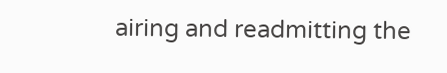airing and readmitting the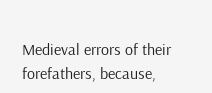Medieval errors of their forefathers, because,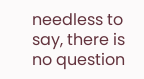needless to say, there is no question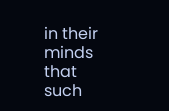in their minds that such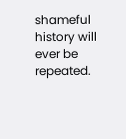shameful history will ever be repeated.